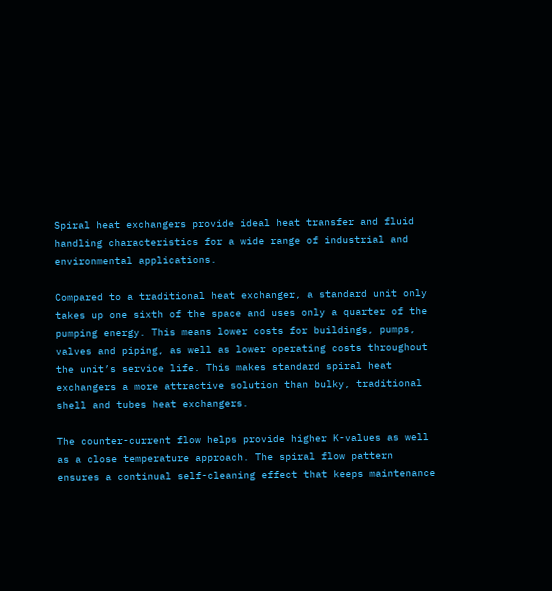Spiral heat exchangers provide ideal heat transfer and fluid handling characteristics for a wide range of industrial and environmental applications.

Compared to a traditional heat exchanger, a standard unit only takes up one sixth of the space and uses only a quarter of the pumping energy. This means lower costs for buildings, pumps, valves and piping, as well as lower operating costs throughout the unit’s service life. This makes standard spiral heat exchangers a more attractive solution than bulky, traditional shell and tubes heat exchangers.

The counter-current flow helps provide higher K-values as well as a close temperature approach. The spiral flow pattern ensures a continual self-cleaning effect that keeps maintenance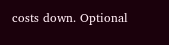costs down. Optional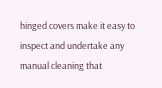hinged covers make it easy to inspect and undertake any manual cleaning that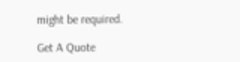might be required.

Get A Quote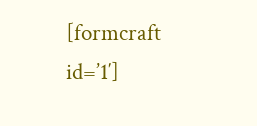[formcraft id=’1′]